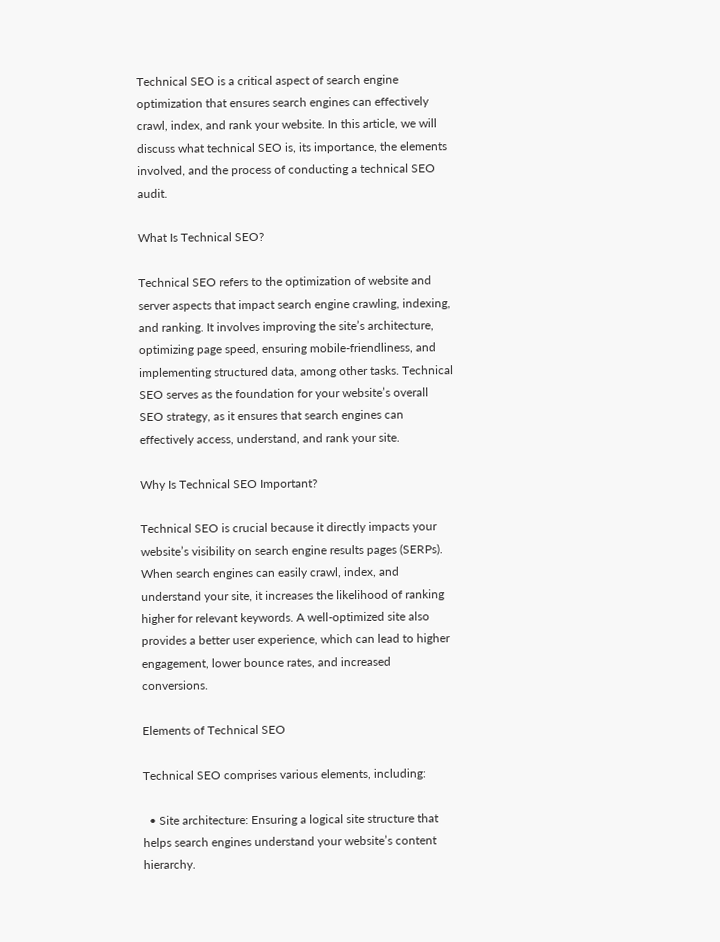Technical SEO is a critical aspect of search engine optimization that ensures search engines can effectively crawl, index, and rank your website. In this article, we will discuss what technical SEO is, its importance, the elements involved, and the process of conducting a technical SEO audit.

What Is Technical SEO?

Technical SEO refers to the optimization of website and server aspects that impact search engine crawling, indexing, and ranking. It involves improving the site’s architecture, optimizing page speed, ensuring mobile-friendliness, and implementing structured data, among other tasks. Technical SEO serves as the foundation for your website’s overall SEO strategy, as it ensures that search engines can effectively access, understand, and rank your site.

Why Is Technical SEO Important?

Technical SEO is crucial because it directly impacts your website’s visibility on search engine results pages (SERPs). When search engines can easily crawl, index, and understand your site, it increases the likelihood of ranking higher for relevant keywords. A well-optimized site also provides a better user experience, which can lead to higher engagement, lower bounce rates, and increased conversions.

Elements of Technical SEO

Technical SEO comprises various elements, including:

  • Site architecture: Ensuring a logical site structure that helps search engines understand your website’s content hierarchy.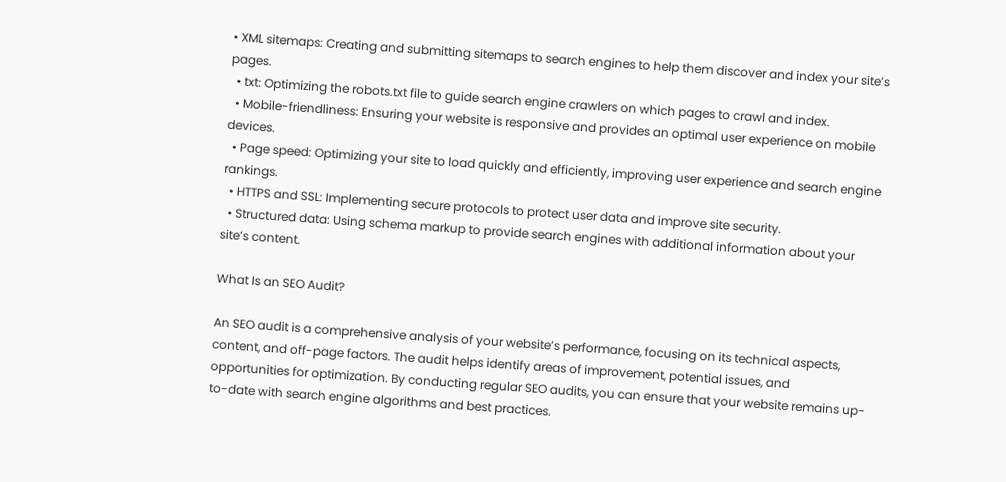• XML sitemaps: Creating and submitting sitemaps to search engines to help them discover and index your site’s pages.
  • txt: Optimizing the robots.txt file to guide search engine crawlers on which pages to crawl and index.
  • Mobile-friendliness: Ensuring your website is responsive and provides an optimal user experience on mobile devices.
  • Page speed: Optimizing your site to load quickly and efficiently, improving user experience and search engine rankings.
  • HTTPS and SSL: Implementing secure protocols to protect user data and improve site security.
  • Structured data: Using schema markup to provide search engines with additional information about your site’s content.

What Is an SEO Audit?

An SEO audit is a comprehensive analysis of your website’s performance, focusing on its technical aspects, content, and off-page factors. The audit helps identify areas of improvement, potential issues, and opportunities for optimization. By conducting regular SEO audits, you can ensure that your website remains up-to-date with search engine algorithms and best practices.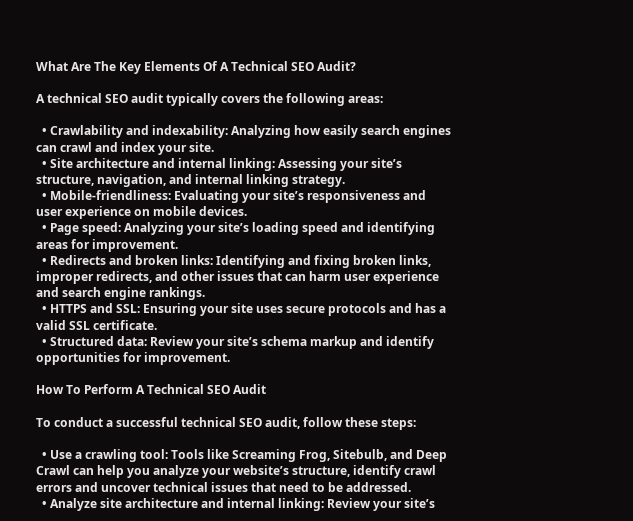What Are The Key Elements Of A Technical SEO Audit?

A technical SEO audit typically covers the following areas:

  • Crawlability and indexability: Analyzing how easily search engines can crawl and index your site.
  • Site architecture and internal linking: Assessing your site’s structure, navigation, and internal linking strategy.
  • Mobile-friendliness: Evaluating your site’s responsiveness and user experience on mobile devices.
  • Page speed: Analyzing your site’s loading speed and identifying areas for improvement.
  • Redirects and broken links: Identifying and fixing broken links, improper redirects, and other issues that can harm user experience and search engine rankings.
  • HTTPS and SSL: Ensuring your site uses secure protocols and has a valid SSL certificate.
  • Structured data: Review your site’s schema markup and identify opportunities for improvement.

How To Perform A Technical SEO Audit

To conduct a successful technical SEO audit, follow these steps:

  • Use a crawling tool: Tools like Screaming Frog, Sitebulb, and Deep Crawl can help you analyze your website’s structure, identify crawl errors and uncover technical issues that need to be addressed.
  • Analyze site architecture and internal linking: Review your site’s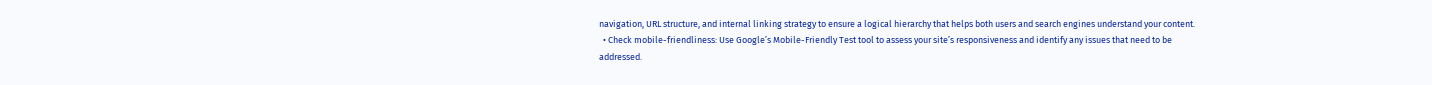navigation, URL structure, and internal linking strategy to ensure a logical hierarchy that helps both users and search engines understand your content.
  • Check mobile-friendliness: Use Google’s Mobile-Friendly Test tool to assess your site’s responsiveness and identify any issues that need to be addressed.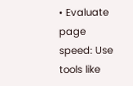• Evaluate page speed: Use tools like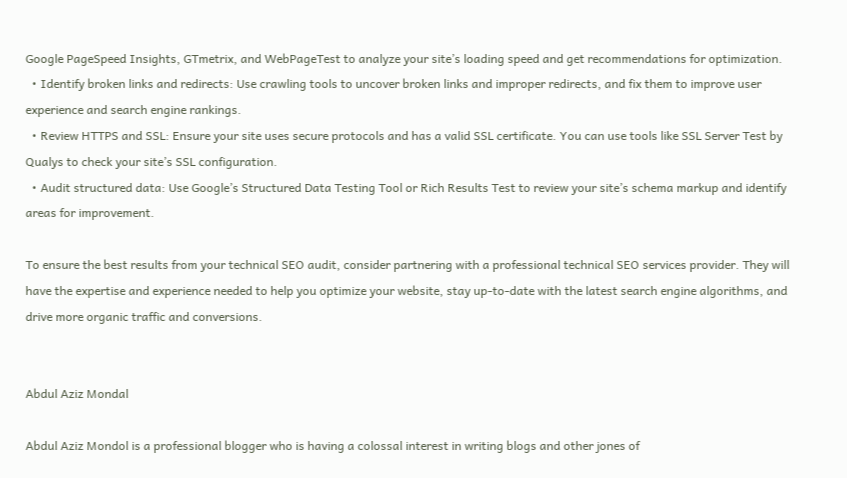Google PageSpeed Insights, GTmetrix, and WebPageTest to analyze your site’s loading speed and get recommendations for optimization.
  • Identify broken links and redirects: Use crawling tools to uncover broken links and improper redirects, and fix them to improve user experience and search engine rankings.
  • Review HTTPS and SSL: Ensure your site uses secure protocols and has a valid SSL certificate. You can use tools like SSL Server Test by Qualys to check your site’s SSL configuration.
  • Audit structured data: Use Google’s Structured Data Testing Tool or Rich Results Test to review your site’s schema markup and identify areas for improvement.

To ensure the best results from your technical SEO audit, consider partnering with a professional technical SEO services provider. They will have the expertise and experience needed to help you optimize your website, stay up-to-date with the latest search engine algorithms, and drive more organic traffic and conversions.


Abdul Aziz Mondal

Abdul Aziz Mondol is a professional blogger who is having a colossal interest in writing blogs and other jones of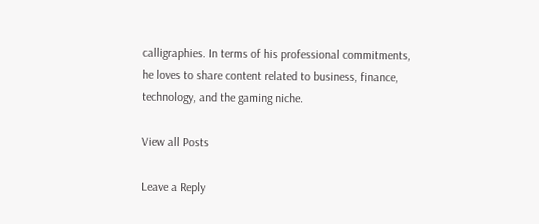calligraphies. In terms of his professional commitments, he loves to share content related to business, finance, technology, and the gaming niche.

View all Posts

Leave a Reply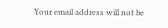Your email address will not be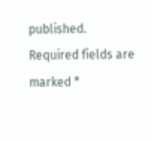published. Required fields are marked *